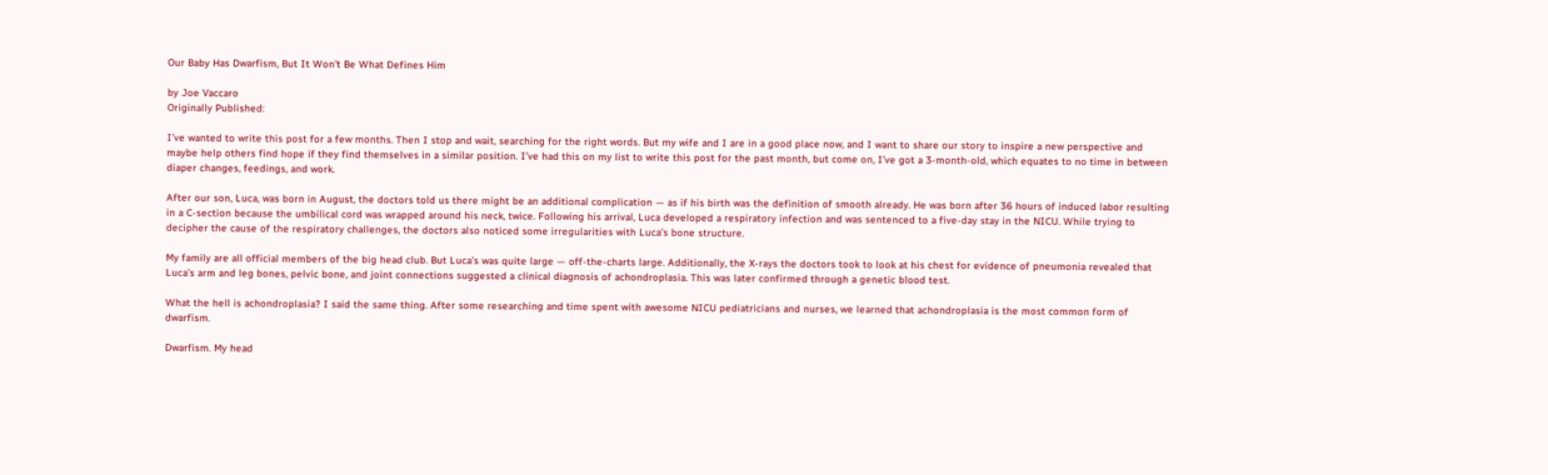Our Baby Has Dwarfism, But It Won't Be What Defines Him

by Joe Vaccaro
Originally Published:

I’ve wanted to write this post for a few months. Then I stop and wait, searching for the right words. But my wife and I are in a good place now, and I want to share our story to inspire a new perspective and maybe help others find hope if they find themselves in a similar position. I’ve had this on my list to write this post for the past month, but come on, I’ve got a 3-month-old, which equates to no time in between diaper changes, feedings, and work.

After our son, Luca, was born in August, the doctors told us there might be an additional complication — as if his birth was the definition of smooth already. He was born after 36 hours of induced labor resulting in a C-section because the umbilical cord was wrapped around his neck, twice. Following his arrival, Luca developed a respiratory infection and was sentenced to a five-day stay in the NICU. While trying to decipher the cause of the respiratory challenges, the doctors also noticed some irregularities with Luca’s bone structure.

My family are all official members of the big head club. But Luca’s was quite large — off-the-charts large. Additionally, the X-rays the doctors took to look at his chest for evidence of pneumonia revealed that Luca’s arm and leg bones, pelvic bone, and joint connections suggested a clinical diagnosis of achondroplasia. This was later confirmed through a genetic blood test.

What the hell is achondroplasia? I said the same thing. After some researching and time spent with awesome NICU pediatricians and nurses, we learned that achondroplasia is the most common form of dwarfism.

Dwarfism. My head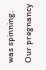was spinning. Our pregnancy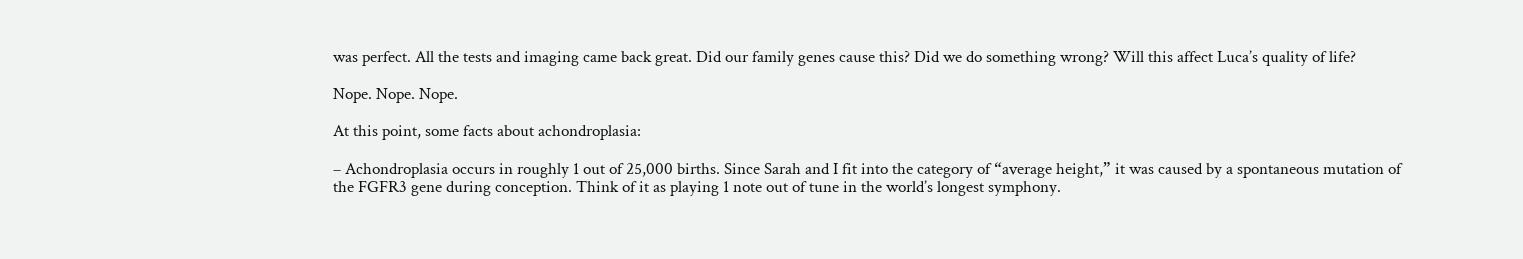was perfect. All the tests and imaging came back great. Did our family genes cause this? Did we do something wrong? Will this affect Luca’s quality of life?

Nope. Nope. Nope.

At this point, some facts about achondroplasia:

– Achondroplasia occurs in roughly 1 out of 25,000 births. Since Sarah and I fit into the category of “average height,” it was caused by a spontaneous mutation of the FGFR3 gene during conception. Think of it as playing 1 note out of tune in the world’s longest symphony.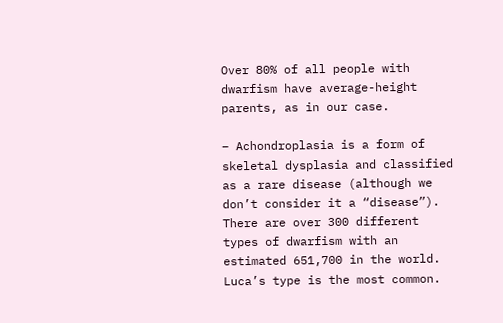Over 80% of all people with dwarfism have average-height parents, as in our case.

– Achondroplasia is a form of skeletal dysplasia and classified as a rare disease (although we don’t consider it a “disease”). There are over 300 different types of dwarfism with an estimated 651,700 in the world. Luca’s type is the most common.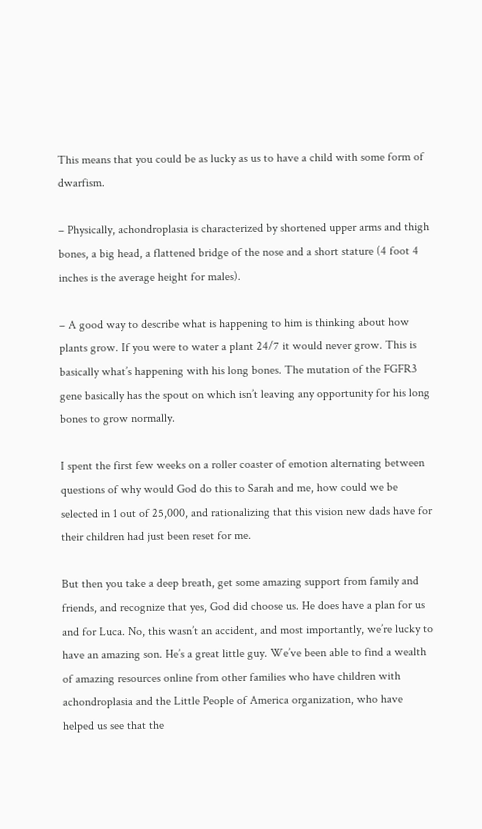This means that you could be as lucky as us to have a child with some form of dwarfism.

– Physically, achondroplasia is characterized by shortened upper arms and thigh bones, a big head, a flattened bridge of the nose and a short stature (4 foot 4 inches is the average height for males).

– A good way to describe what is happening to him is thinking about how plants grow. If you were to water a plant 24/7 it would never grow. This is basically what’s happening with his long bones. The mutation of the FGFR3 gene basically has the spout on which isn’t leaving any opportunity for his long bones to grow normally.

I spent the first few weeks on a roller coaster of emotion alternating between questions of why would God do this to Sarah and me, how could we be selected in 1 out of 25,000, and rationalizing that this vision new dads have for their children had just been reset for me.

But then you take a deep breath, get some amazing support from family and friends, and recognize that yes, God did choose us. He does have a plan for us and for Luca. No, this wasn’t an accident, and most importantly, we’re lucky to have an amazing son. He’s a great little guy. We’ve been able to find a wealth of amazing resources online from other families who have children with achondroplasia and the Little People of America organization, who have helped us see that the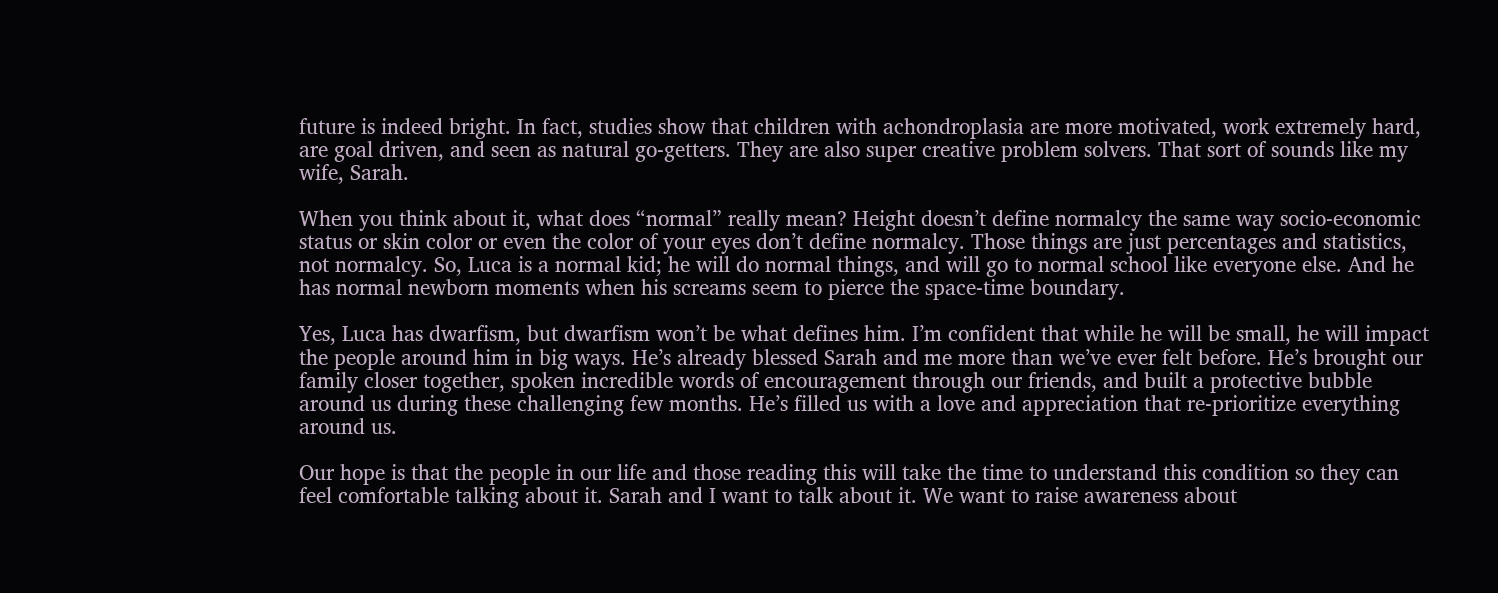future is indeed bright. In fact, studies show that children with achondroplasia are more motivated, work extremely hard, are goal driven, and seen as natural go-getters. They are also super creative problem solvers. That sort of sounds like my wife, Sarah.

When you think about it, what does “normal” really mean? Height doesn’t define normalcy the same way socio-economic status or skin color or even the color of your eyes don’t define normalcy. Those things are just percentages and statistics, not normalcy. So, Luca is a normal kid; he will do normal things, and will go to normal school like everyone else. And he has normal newborn moments when his screams seem to pierce the space-time boundary.

Yes, Luca has dwarfism, but dwarfism won’t be what defines him. I’m confident that while he will be small, he will impact the people around him in big ways. He’s already blessed Sarah and me more than we’ve ever felt before. He’s brought our family closer together, spoken incredible words of encouragement through our friends, and built a protective bubble around us during these challenging few months. He’s filled us with a love and appreciation that re-prioritize everything around us.

Our hope is that the people in our life and those reading this will take the time to understand this condition so they can feel comfortable talking about it. Sarah and I want to talk about it. We want to raise awareness about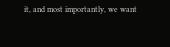it, and most importantly, we want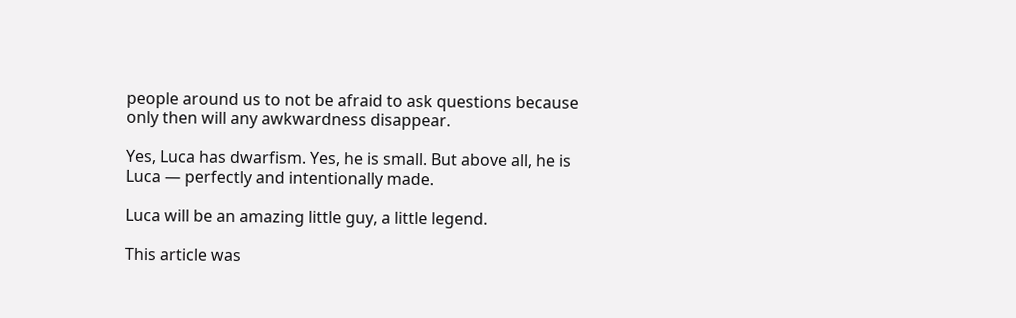people around us to not be afraid to ask questions because only then will any awkwardness disappear.

Yes, Luca has dwarfism. Yes, he is small. But above all, he is Luca — perfectly and intentionally made.

Luca will be an amazing little guy, a little legend.

This article was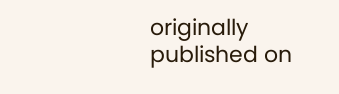originally published on